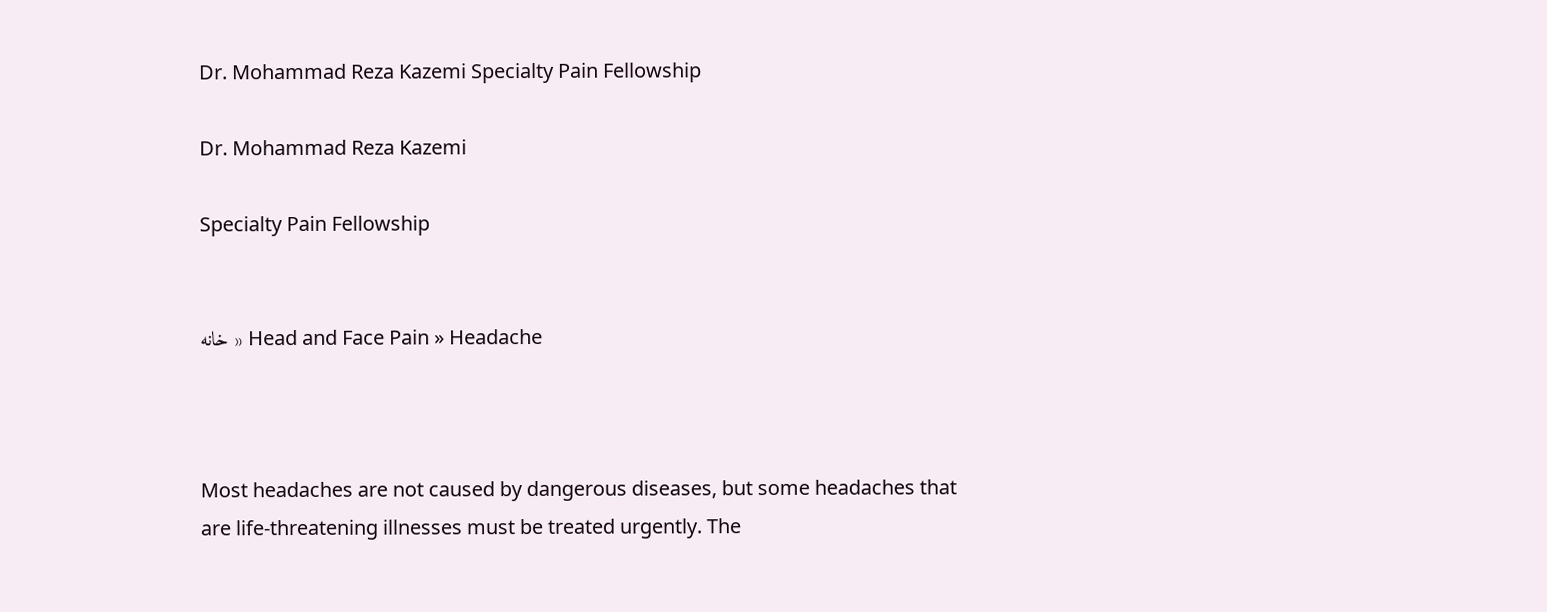Dr. Mohammad Reza Kazemi Specialty Pain Fellowship

Dr. Mohammad Reza Kazemi

Specialty Pain Fellowship


خانه » Head and Face Pain » Headache



Most headaches are not caused by dangerous diseases, but some headaches that are life-threatening illnesses must be treated urgently. The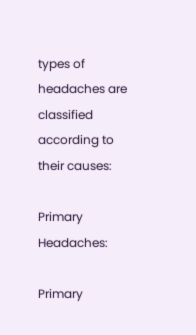types of headaches are classified according to their causes:

Primary Headaches:

Primary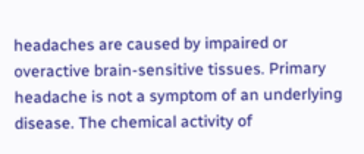headaches are caused by impaired or overactive brain-sensitive tissues. Primary headache is not a symptom of an underlying disease. The chemical activity of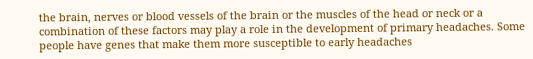the brain, nerves or blood vessels of the brain or the muscles of the head or neck or a combination of these factors may play a role in the development of primary headaches. Some people have genes that make them more susceptible to early headaches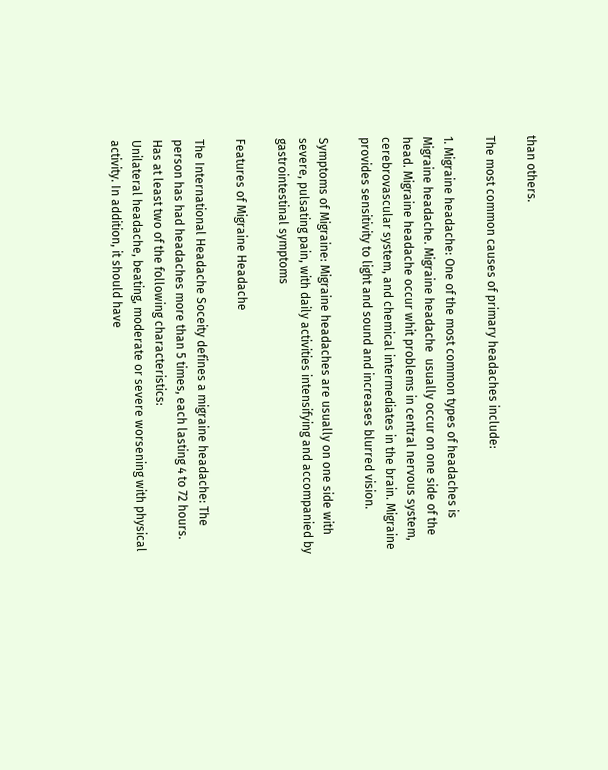than others.

The most common causes of primary headaches include:

1. Migraine headache: One of the most common types of headaches is Migraine headache. Migraine headache  usually occur on one side of the head. Migraine headache occur whit problems in central nervous system, cerebrovascular system, and chemical intermediates in the brain. Migraine provides sensitivity to light and sound and increases blurred vision.

Symptoms of Migraine: Migraine headaches are usually on one side with severe, pulsating pain, with daily activities intensifying and accompanied by gastrointestinal symptoms

Features of Migraine Headache

The International Headache Soceity defines a migraine headache: The person has had headaches more than 5 times, each lasting 4 to 72 hours.
Has at least two of the following characteristics:
Unilateral headache, beating, moderate or severe worsening with physical activity. In addition, it should have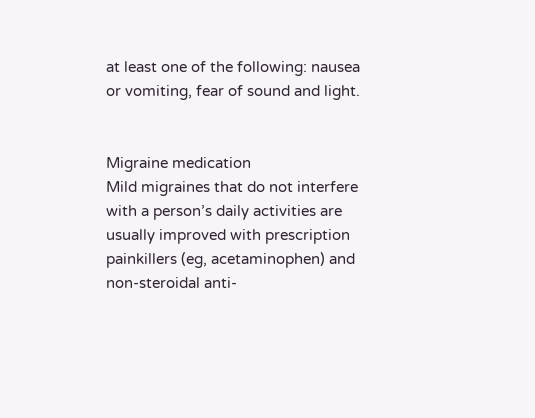at least one of the following: nausea or vomiting, fear of sound and light.


Migraine medication
Mild migraines that do not interfere with a person’s daily activities are usually improved with prescription painkillers (eg, acetaminophen) and non-steroidal anti-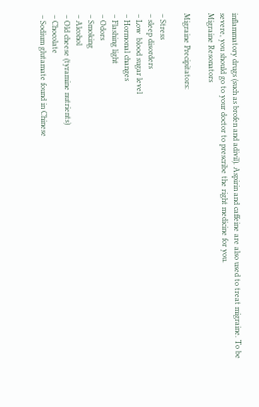inflammatory drugs (such as brofen and adivil). Aspirin and caffeine are also used to treat migraine. To be severe, you should go to your doctor to prescribe the right medicine for you.
Migraine Resonators

Migraine Precipitators:

– Stress
– sleep disorders
– Low  blood sugar level
– Hormonal changes
– Flashing light
– Odors
– Smoking
– Alcohol
– Old cheese (tyramine nutrients)
– Chocolate
– Sodium glutamate found in Chinese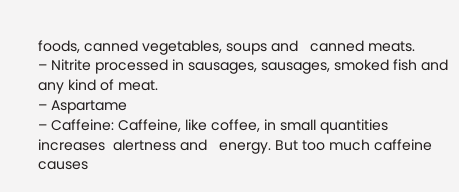foods, canned vegetables, soups and   canned meats.
– Nitrite processed in sausages, sausages, smoked fish and any kind of meat.
– Aspartame
– Caffeine: Caffeine, like coffee, in small quantities increases  alertness and   energy. But too much caffeine causes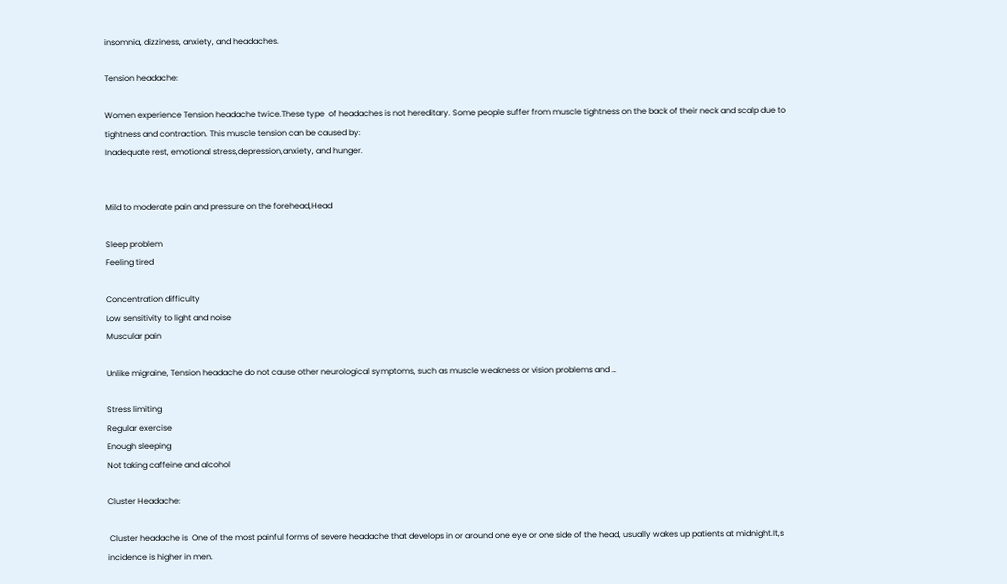insomnia, dizziness, anxiety, and headaches.

Tension headache:

Women experience Tension headache twice.These type  of headaches is not hereditary. Some people suffer from muscle tightness on the back of their neck and scalp due to tightness and contraction. This muscle tension can be caused by:
Inadequate rest, emotional stress,depression,anxiety, and hunger.


Mild to moderate pain and pressure on the forehead,Head

Sleep problem
Feeling tired

Concentration difficulty
Low sensitivity to light and noise
Muscular pain

Unlike migraine, Tension headache do not cause other neurological symptoms, such as muscle weakness or vision problems and …

Stress limiting
Regular exercise
Enough sleeping
Not taking caffeine and alcohol

Cluster Headache:

 Cluster headache is  One of the most painful forms of severe headache that develops in or around one eye or one side of the head, usually wakes up patients at midnight.It,s incidence is higher in men.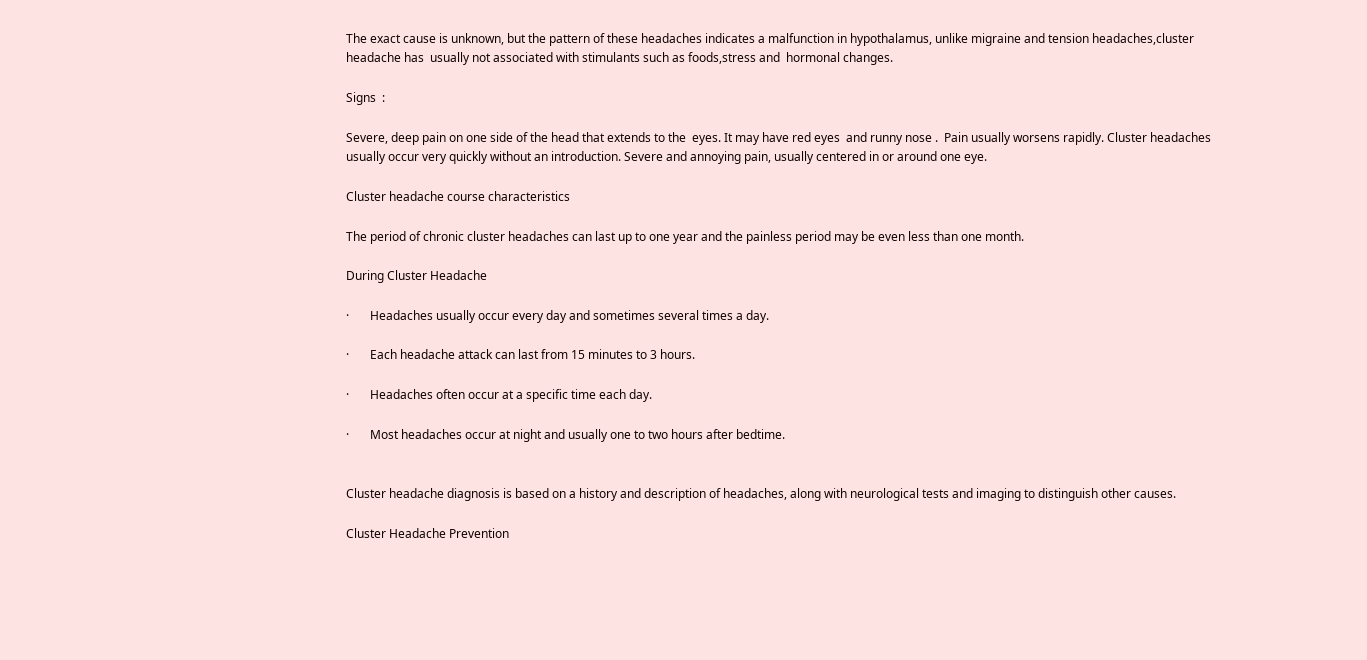The exact cause is unknown, but the pattern of these headaches indicates a malfunction in hypothalamus, unlike migraine and tension headaches,cluster headache has  usually not associated with stimulants such as foods,stress and  hormonal changes.

Signs  :

Severe, deep pain on one side of the head that extends to the  eyes. It may have red eyes  and runny nose .  Pain usually worsens rapidly. Cluster headaches usually occur very quickly without an introduction. Severe and annoying pain, usually centered in or around one eye.

Cluster headache course characteristics

The period of chronic cluster headaches can last up to one year and the painless period may be even less than one month.

During Cluster Headache

·       Headaches usually occur every day and sometimes several times a day.

·       Each headache attack can last from 15 minutes to 3 hours.

·       Headaches often occur at a specific time each day.

·       Most headaches occur at night and usually one to two hours after bedtime.


Cluster headache diagnosis is based on a history and description of headaches, along with neurological tests and imaging to distinguish other causes.

Cluster Headache Prevention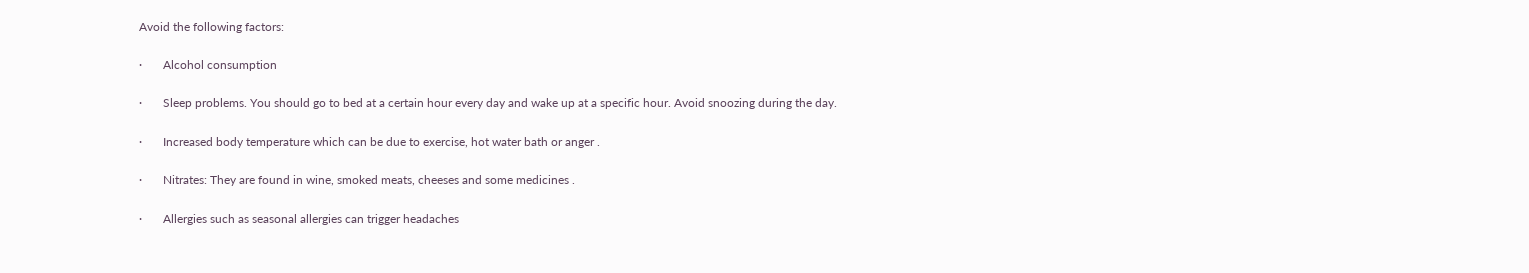Avoid the following factors:

·       Alcohol consumption

·       Sleep problems. You should go to bed at a certain hour every day and wake up at a specific hour. Avoid snoozing during the day.

·       Increased body temperature which can be due to exercise, hot water bath or anger .

·       Nitrates: They are found in wine, smoked meats, cheeses and some medicines .

·       Allergies such as seasonal allergies can trigger headaches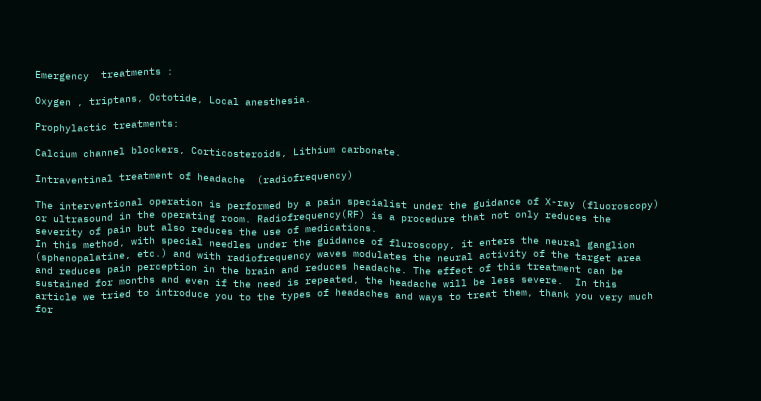Emergency  treatments :

Oxygen , triptans, Octotide, Local anesthesia.

Prophylactic treatments:

Calcium channel blockers, Corticosteroids, Lithium carbonate.

Intraventinal treatment of headache  (radiofrequency)

The interventional operation is performed by a pain specialist under the guidance of X-ray (fluoroscopy) or ultrasound in the operating room. Radiofrequency(RF) is a procedure that not only reduces the severity of pain but also reduces the use of medications.
In this method, with special needles under the guidance of fluroscopy, it enters the neural ganglion (sphenopalatine, etc.) and with radiofrequency waves modulates the neural activity of the target area and reduces pain perception in the brain and reduces headache. The effect of this treatment can be sustained for months and even if the need is repeated, the headache will be less severe.  In this article we tried to introduce you to the types of headaches and ways to treat them, thank you very much for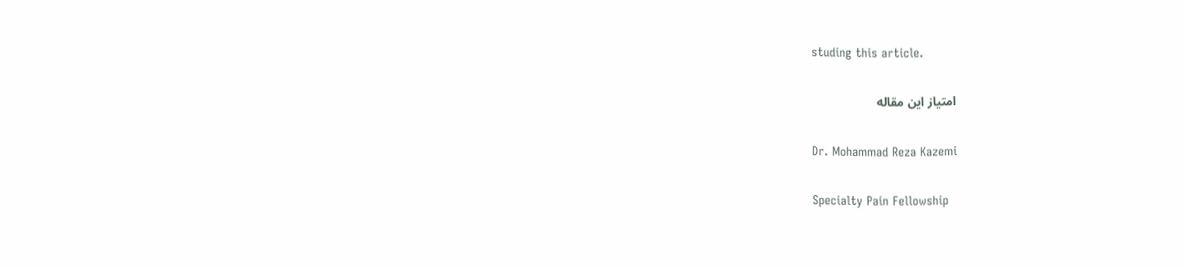studing this article.

امتیاز این مقاله

Dr. Mohammad Reza Kazemi

Specialty Pain Fellowship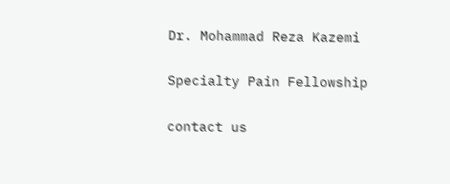Dr. Mohammad Reza Kazemi

Specialty Pain Fellowship

contact us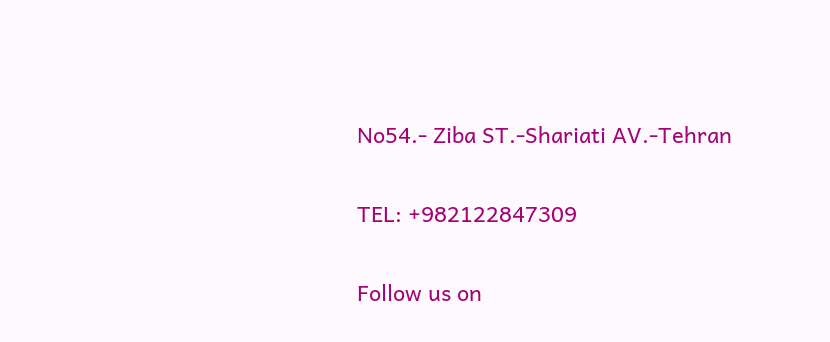No54.- Ziba ST.-Shariati AV.-Tehran

TEL: +982122847309

Follow us on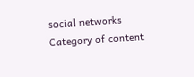social networks
Category of content